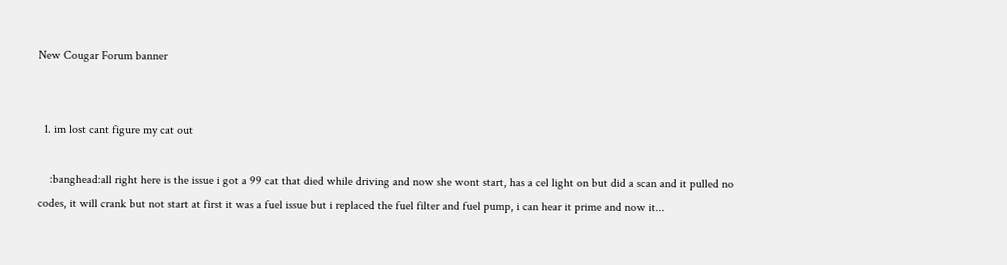New Cougar Forum banner


  1. im lost cant figure my cat out

    :banghead:all right here is the issue i got a 99 cat that died while driving and now she wont start, has a cel light on but did a scan and it pulled no codes, it will crank but not start at first it was a fuel issue but i replaced the fuel filter and fuel pump, i can hear it prime and now it...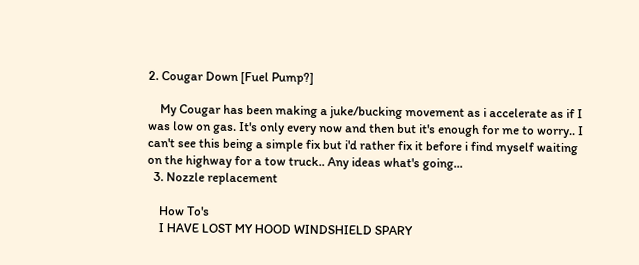2. Cougar Down [Fuel Pump?]

    My Cougar has been making a juke/bucking movement as i accelerate as if I was low on gas. It's only every now and then but it's enough for me to worry.. I can't see this being a simple fix but i'd rather fix it before i find myself waiting on the highway for a tow truck.. Any ideas what's going...
  3. Nozzle replacement

    How To's
    I HAVE LOST MY HOOD WINDSHIELD SPARY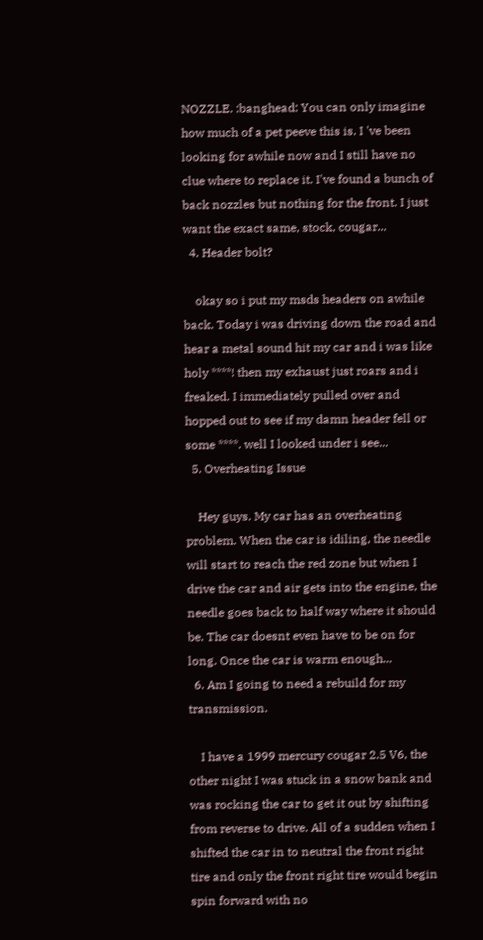NOZZLE. :banghead: You can only imagine how much of a pet peeve this is. I 've been looking for awhile now and I still have no clue where to replace it. I've found a bunch of back nozzles but nothing for the front. I just want the exact same, stock, cougar...
  4. Header bolt?

    okay so i put my msds headers on awhile back. Today i was driving down the road and hear a metal sound hit my car and i was like holy ****! then my exhaust just roars and i freaked. I immediately pulled over and hopped out to see if my damn header fell or some ****. well I looked under i see...
  5. Overheating Issue

    Hey guys. My car has an overheating problem. When the car is idiling, the needle will start to reach the red zone but when I drive the car and air gets into the engine, the needle goes back to half way where it should be. The car doesnt even have to be on for long. Once the car is warm enough...
  6. Am I going to need a rebuild for my transmission.

    I have a 1999 mercury cougar 2.5 V6, the other night I was stuck in a snow bank and was rocking the car to get it out by shifting from reverse to drive. All of a sudden when I shifted the car in to neutral the front right tire and only the front right tire would begin spin forward with no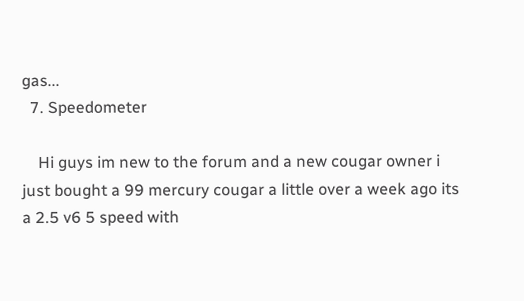gas...
  7. Speedometer

    Hi guys im new to the forum and a new cougar owner i just bought a 99 mercury cougar a little over a week ago its a 2.5 v6 5 speed with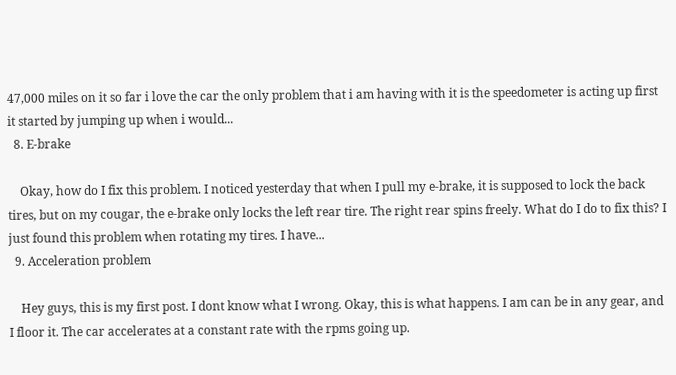47,000 miles on it so far i love the car the only problem that i am having with it is the speedometer is acting up first it started by jumping up when i would...
  8. E-brake

    Okay, how do I fix this problem. I noticed yesterday that when I pull my e-brake, it is supposed to lock the back tires, but on my cougar, the e-brake only locks the left rear tire. The right rear spins freely. What do I do to fix this? I just found this problem when rotating my tires. I have...
  9. Acceleration problem

    Hey guys, this is my first post. I dont know what I wrong. Okay, this is what happens. I am can be in any gear, and I floor it. The car accelerates at a constant rate with the rpms going up.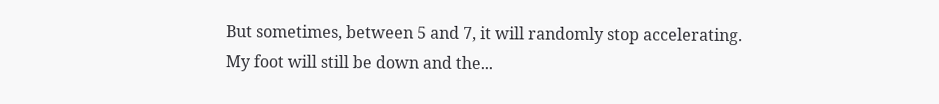But sometimes, between 5 and 7, it will randomly stop accelerating. My foot will still be down and the...